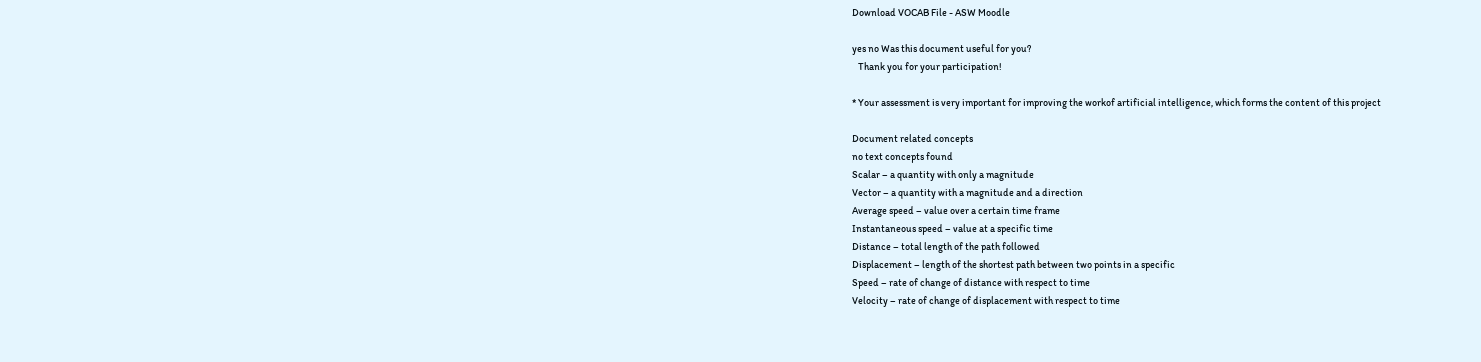Download VOCAB File - ASW Moodle

yes no Was this document useful for you?
   Thank you for your participation!

* Your assessment is very important for improving the workof artificial intelligence, which forms the content of this project

Document related concepts
no text concepts found
Scalar – a quantity with only a magnitude
Vector – a quantity with a magnitude and a direction
Average speed – value over a certain time frame
Instantaneous speed – value at a specific time
Distance – total length of the path followed
Displacement – length of the shortest path between two points in a specific
Speed – rate of change of distance with respect to time
Velocity – rate of change of displacement with respect to time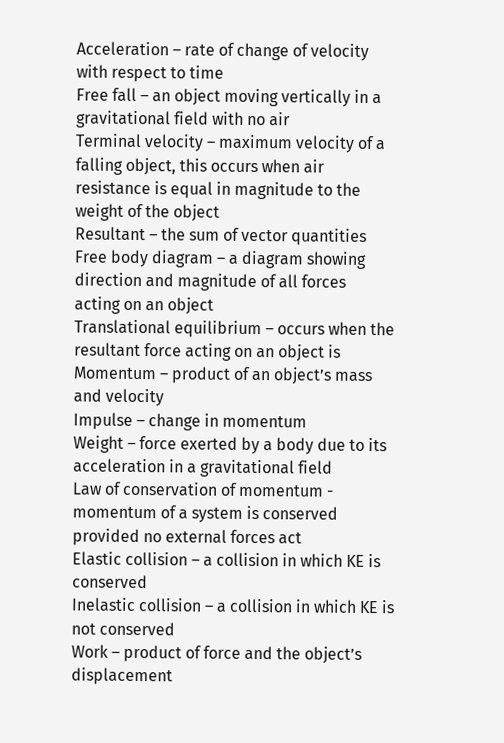Acceleration – rate of change of velocity with respect to time
Free fall – an object moving vertically in a gravitational field with no air
Terminal velocity – maximum velocity of a falling object, this occurs when air
resistance is equal in magnitude to the weight of the object
Resultant – the sum of vector quantities
Free body diagram – a diagram showing direction and magnitude of all forces
acting on an object
Translational equilibrium – occurs when the resultant force acting on an object is
Momentum – product of an object’s mass and velocity
Impulse – change in momentum
Weight – force exerted by a body due to its acceleration in a gravitational field
Law of conservation of momentum - momentum of a system is conserved
provided no external forces act
Elastic collision – a collision in which KE is conserved
Inelastic collision – a collision in which KE is not conserved
Work – product of force and the object’s displacement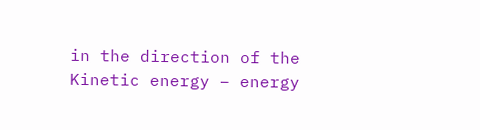in the direction of the
Kinetic energy – energy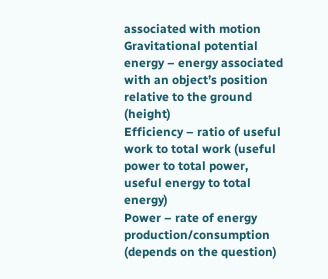associated with motion
Gravitational potential energy – energy associated with an object’s position
relative to the ground (height)
Efficiency – ratio of useful work to total work (useful power to total power,
useful energy to total energy)
Power – rate of energy production/consumption (depends on the question)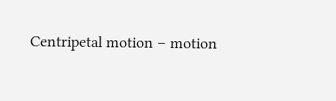Centripetal motion – motion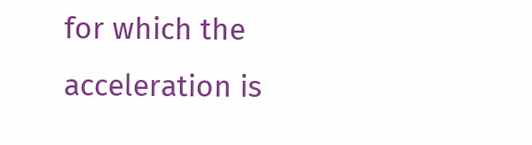for which the acceleration is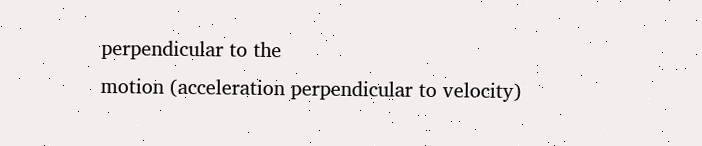perpendicular to the
motion (acceleration perpendicular to velocity)